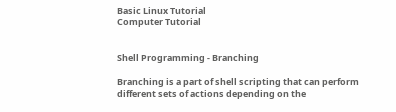Basic Linux Tutorial
Computer Tutorial


Shell Programming - Branching

Branching is a part of shell scripting that can perform different sets of actions depending on the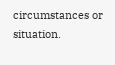circumstances or situation.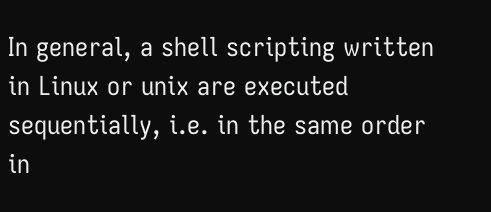In general, a shell scripting written in Linux or unix are executed sequentially, i.e. in the same order in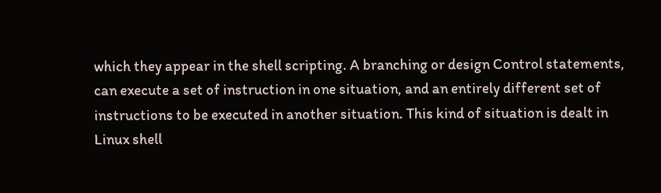which they appear in the shell scripting. A branching or design Control statements, can execute a set of instruction in one situation, and an entirely different set of instructions to be executed in another situation. This kind of situation is dealt in Linux shell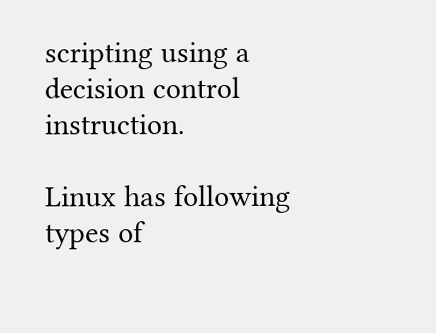scripting using a decision control instruction.

Linux has following types of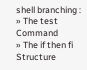shell branching :
» The test Command
» The if then fi Structure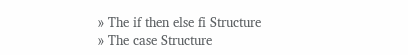» The if then else fi Structure
» The case Structure